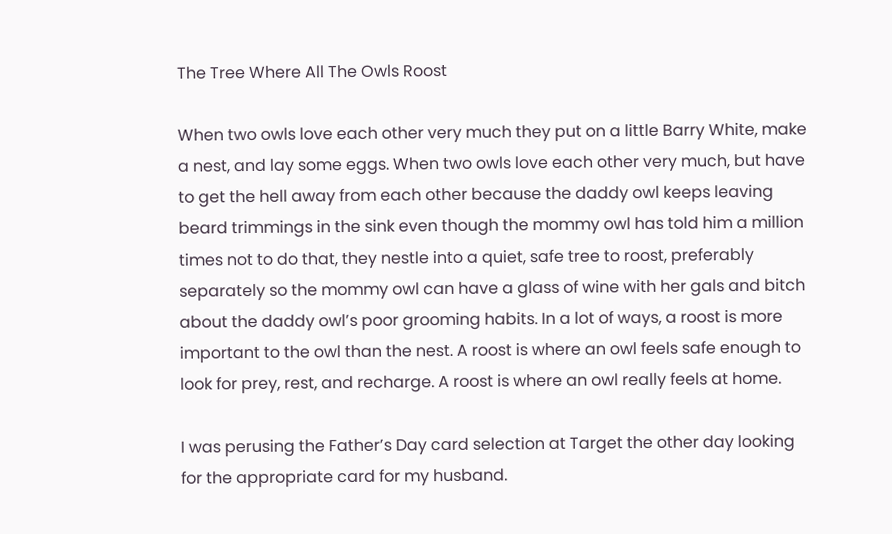The Tree Where All The Owls Roost

When two owls love each other very much they put on a little Barry White, make a nest, and lay some eggs. When two owls love each other very much, but have to get the hell away from each other because the daddy owl keeps leaving beard trimmings in the sink even though the mommy owl has told him a million times not to do that, they nestle into a quiet, safe tree to roost, preferably separately so the mommy owl can have a glass of wine with her gals and bitch about the daddy owl’s poor grooming habits. In a lot of ways, a roost is more important to the owl than the nest. A roost is where an owl feels safe enough to look for prey, rest, and recharge. A roost is where an owl really feels at home.

I was perusing the Father’s Day card selection at Target the other day looking for the appropriate card for my husband.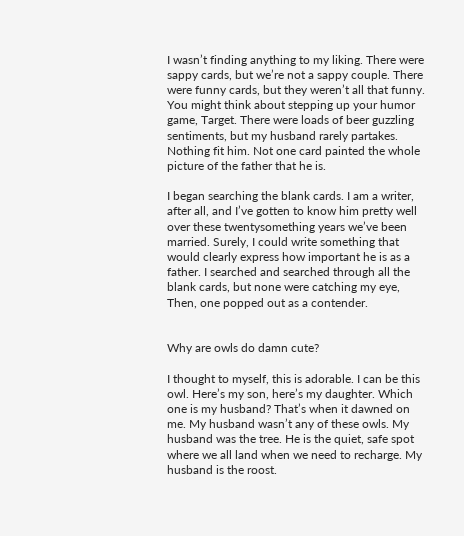I wasn’t finding anything to my liking. There were sappy cards, but we’re not a sappy couple. There were funny cards, but they weren’t all that funny. You might think about stepping up your humor game, Target. There were loads of beer guzzling sentiments, but my husband rarely partakes. Nothing fit him. Not one card painted the whole picture of the father that he is.

I began searching the blank cards. I am a writer, after all, and I’ve gotten to know him pretty well over these twentysomething years we’ve been married. Surely, I could write something that would clearly express how important he is as a father. I searched and searched through all the blank cards, but none were catching my eye, Then, one popped out as a contender.


Why are owls do damn cute?

I thought to myself, this is adorable. I can be this owl. Here’s my son, here’s my daughter. Which one is my husband? That’s when it dawned on me. My husband wasn’t any of these owls. My husband was the tree. He is the quiet, safe spot where we all land when we need to recharge. My husband is the roost.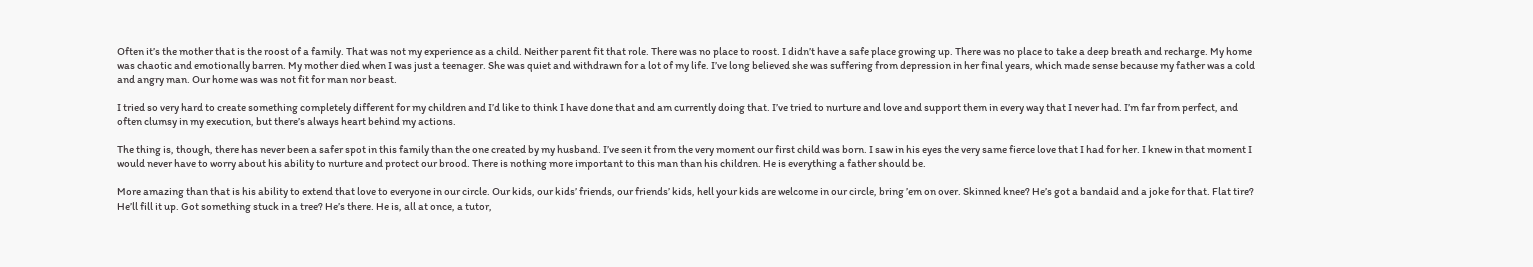Often it’s the mother that is the roost of a family. That was not my experience as a child. Neither parent fit that role. There was no place to roost. I didn’t have a safe place growing up. There was no place to take a deep breath and recharge. My home was chaotic and emotionally barren. My mother died when I was just a teenager. She was quiet and withdrawn for a lot of my life. I’ve long believed she was suffering from depression in her final years, which made sense because my father was a cold and angry man. Our home was was not fit for man nor beast.

I tried so very hard to create something completely different for my children and I’d like to think I have done that and am currently doing that. I’ve tried to nurture and love and support them in every way that I never had. I’m far from perfect, and often clumsy in my execution, but there’s always heart behind my actions.

The thing is, though, there has never been a safer spot in this family than the one created by my husband. I’ve seen it from the very moment our first child was born. I saw in his eyes the very same fierce love that I had for her. I knew in that moment I would never have to worry about his ability to nurture and protect our brood. There is nothing more important to this man than his children. He is everything a father should be.

More amazing than that is his ability to extend that love to everyone in our circle. Our kids, our kids’ friends, our friends’ kids, hell your kids are welcome in our circle, bring ’em on over. Skinned knee? He’s got a bandaid and a joke for that. Flat tire? He’ll fill it up. Got something stuck in a tree? He’s there. He is, all at once, a tutor,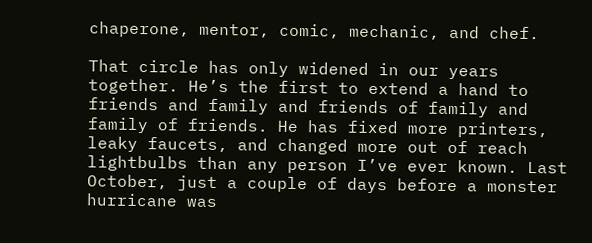chaperone, mentor, comic, mechanic, and chef.

That circle has only widened in our years together. He’s the first to extend a hand to friends and family and friends of family and family of friends. He has fixed more printers, leaky faucets, and changed more out of reach lightbulbs than any person I’ve ever known. Last October, just a couple of days before a monster hurricane was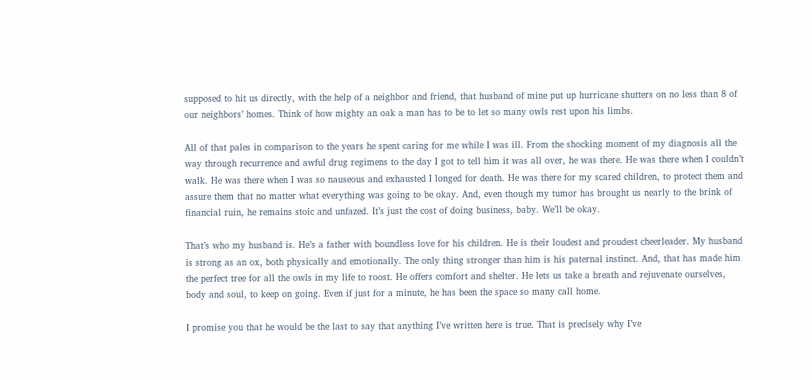supposed to hit us directly, with the help of a neighbor and friend, that husband of mine put up hurricane shutters on no less than 8 of our neighbors’ homes. Think of how mighty an oak a man has to be to let so many owls rest upon his limbs.

All of that pales in comparison to the years he spent caring for me while I was ill. From the shocking moment of my diagnosis all the way through recurrence and awful drug regimens to the day I got to tell him it was all over, he was there. He was there when I couldn’t walk. He was there when I was so nauseous and exhausted I longed for death. He was there for my scared children, to protect them and assure them that no matter what everything was going to be okay. And, even though my tumor has brought us nearly to the brink of financial ruin, he remains stoic and unfazed. It’s just the cost of doing business, baby. We’ll be okay.

That’s who my husband is. He’s a father with boundless love for his children. He is their loudest and proudest cheerleader. My husband is strong as an ox, both physically and emotionally. The only thing stronger than him is his paternal instinct. And, that has made him the perfect tree for all the owls in my life to roost. He offers comfort and shelter. He lets us take a breath and rejuvenate ourselves, body and soul, to keep on going. Even if just for a minute, he has been the space so many call home.

I promise you that he would be the last to say that anything I’ve written here is true. That is precisely why I’ve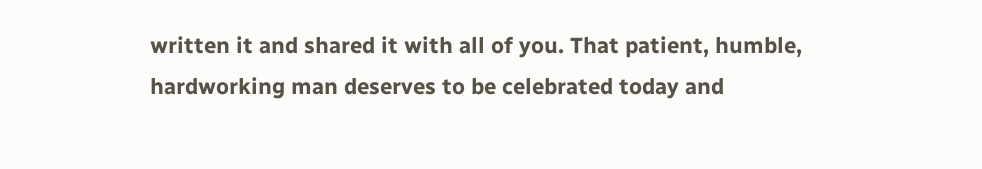written it and shared it with all of you. That patient, humble, hardworking man deserves to be celebrated today and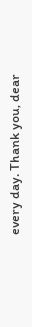every day. Thank you, dear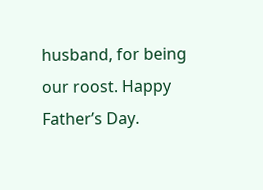husband, for being our roost. Happy Father’s Day.